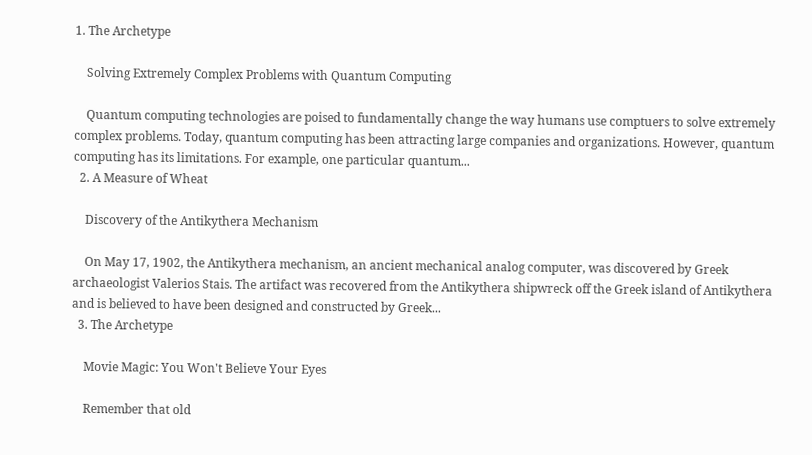1. The Archetype

    Solving Extremely Complex Problems with Quantum Computing

    Quantum computing technologies are poised to fundamentally change the way humans use comptuers to solve extremely complex problems. Today, quantum computing has been attracting large companies and organizations. However, quantum computing has its limitations. For example, one particular quantum...
  2. A Measure of Wheat

    Discovery of the Antikythera Mechanism

    On May 17, 1902, the Antikythera mechanism, an ancient mechanical analog computer, was discovered by Greek archaeologist Valerios Stais. The artifact was recovered from the Antikythera shipwreck off the Greek island of Antikythera and is believed to have been designed and constructed by Greek...
  3. The Archetype

    Movie Magic: You Won't Believe Your Eyes

    Remember that old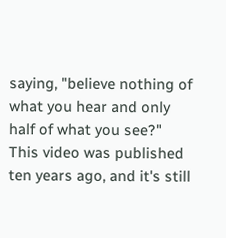saying, "believe nothing of what you hear and only half of what you see?" This video was published ten years ago, and it's still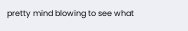pretty mind blowing to see what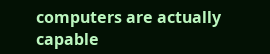computers are actually capable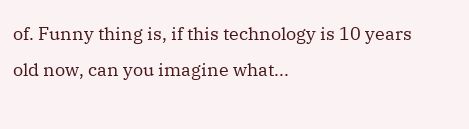of. Funny thing is, if this technology is 10 years old now, can you imagine what...